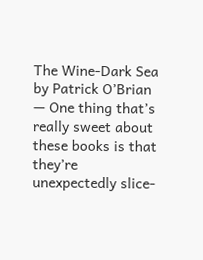The Wine-Dark Sea by Patrick O’Brian — One thing that’s really sweet about these books is that they’re unexpectedly slice-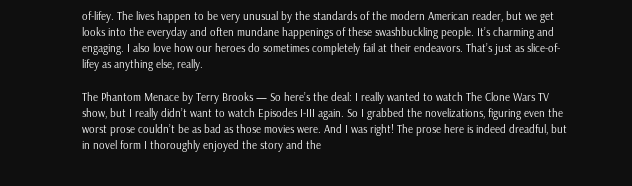of-lifey. The lives happen to be very unusual by the standards of the modern American reader, but we get looks into the everyday and often mundane happenings of these swashbuckling people. It’s charming and engaging. I also love how our heroes do sometimes completely fail at their endeavors. That’s just as slice-of-lifey as anything else, really.

The Phantom Menace by Terry Brooks — So here’s the deal: I really wanted to watch The Clone Wars TV show, but I really didn’t want to watch Episodes I-III again. So I grabbed the novelizations, figuring even the worst prose couldn’t be as bad as those movies were. And I was right! The prose here is indeed dreadful, but in novel form I thoroughly enjoyed the story and the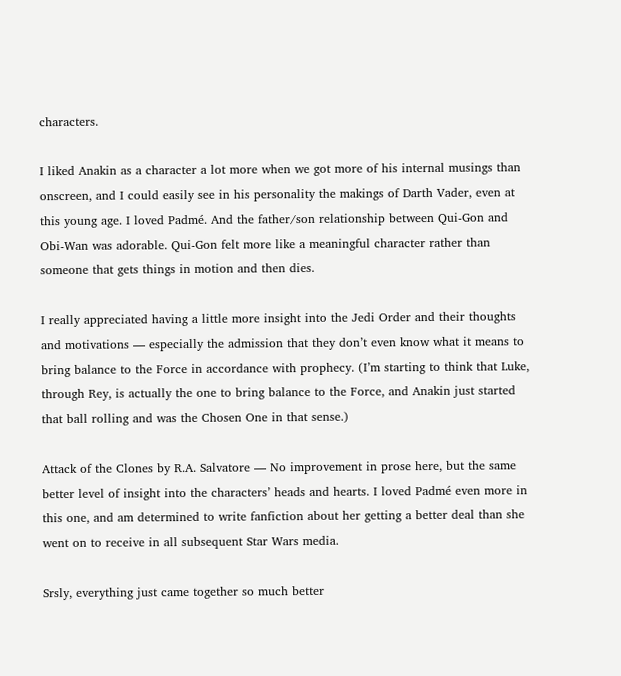characters.

I liked Anakin as a character a lot more when we got more of his internal musings than onscreen, and I could easily see in his personality the makings of Darth Vader, even at this young age. I loved Padmé. And the father/son relationship between Qui-Gon and Obi-Wan was adorable. Qui-Gon felt more like a meaningful character rather than someone that gets things in motion and then dies.

I really appreciated having a little more insight into the Jedi Order and their thoughts and motivations — especially the admission that they don’t even know what it means to bring balance to the Force in accordance with prophecy. (I’m starting to think that Luke, through Rey, is actually the one to bring balance to the Force, and Anakin just started that ball rolling and was the Chosen One in that sense.)

Attack of the Clones by R.A. Salvatore — No improvement in prose here, but the same better level of insight into the characters’ heads and hearts. I loved Padmé even more in this one, and am determined to write fanfiction about her getting a better deal than she went on to receive in all subsequent Star Wars media.

Srsly, everything just came together so much better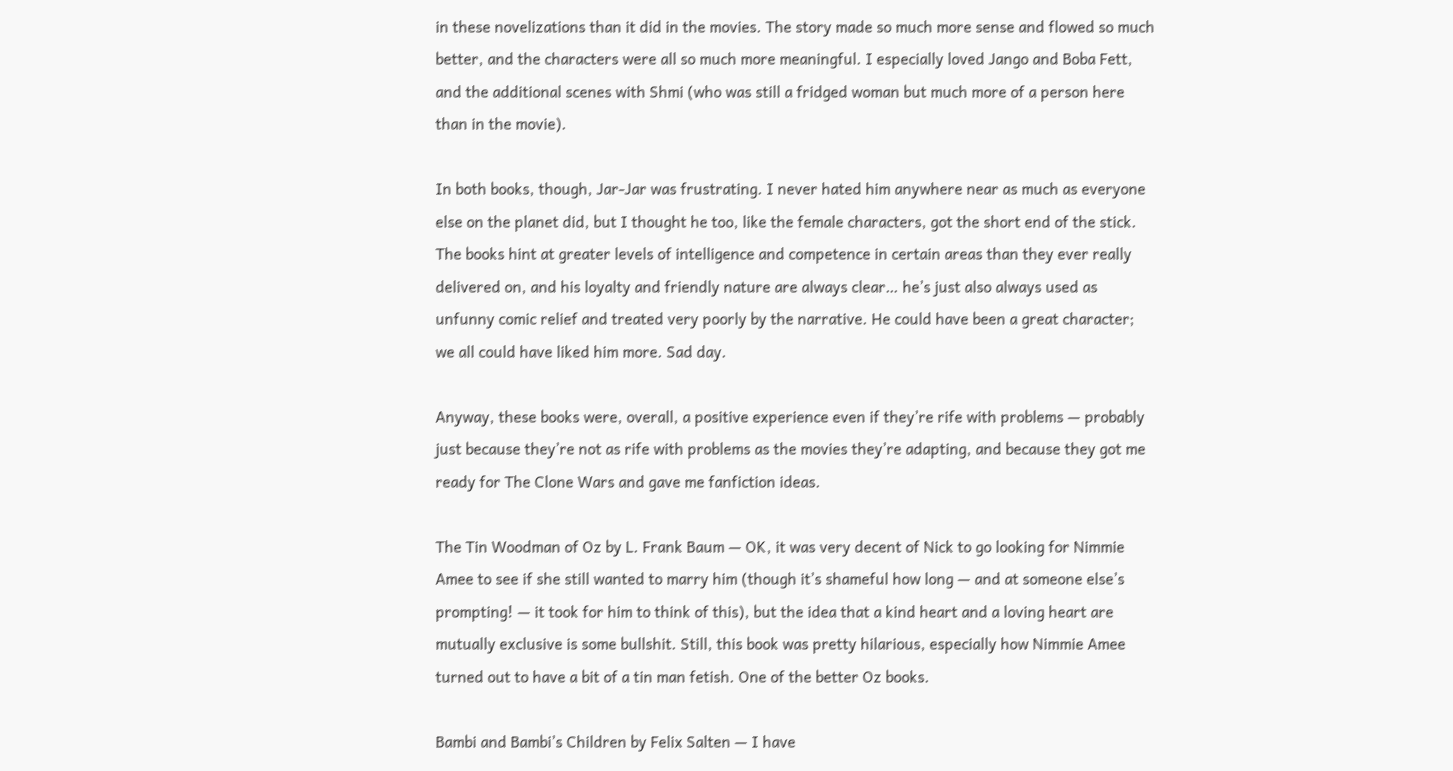in these novelizations than it did in the movies. The story made so much more sense and flowed so much better, and the characters were all so much more meaningful. I especially loved Jango and Boba Fett, and the additional scenes with Shmi (who was still a fridged woman but much more of a person here than in the movie).

In both books, though, Jar-Jar was frustrating. I never hated him anywhere near as much as everyone else on the planet did, but I thought he too, like the female characters, got the short end of the stick. The books hint at greater levels of intelligence and competence in certain areas than they ever really delivered on, and his loyalty and friendly nature are always clear… he’s just also always used as unfunny comic relief and treated very poorly by the narrative. He could have been a great character; we all could have liked him more. Sad day.

Anyway, these books were, overall, a positive experience even if they’re rife with problems — probably just because they’re not as rife with problems as the movies they’re adapting, and because they got me ready for The Clone Wars and gave me fanfiction ideas.

The Tin Woodman of Oz by L. Frank Baum — OK, it was very decent of Nick to go looking for Nimmie Amee to see if she still wanted to marry him (though it’s shameful how long — and at someone else’s prompting! — it took for him to think of this), but the idea that a kind heart and a loving heart are mutually exclusive is some bullshit. Still, this book was pretty hilarious, especially how Nimmie Amee turned out to have a bit of a tin man fetish. One of the better Oz books.

Bambi and Bambi’s Children by Felix Salten — I have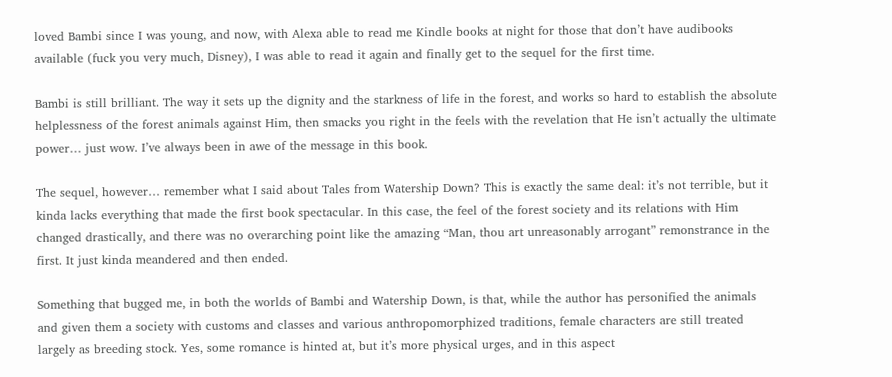loved Bambi since I was young, and now, with Alexa able to read me Kindle books at night for those that don’t have audibooks available (fuck you very much, Disney), I was able to read it again and finally get to the sequel for the first time.

Bambi is still brilliant. The way it sets up the dignity and the starkness of life in the forest, and works so hard to establish the absolute helplessness of the forest animals against Him, then smacks you right in the feels with the revelation that He isn’t actually the ultimate power… just wow. I’ve always been in awe of the message in this book.

The sequel, however… remember what I said about Tales from Watership Down? This is exactly the same deal: it’s not terrible, but it kinda lacks everything that made the first book spectacular. In this case, the feel of the forest society and its relations with Him changed drastically, and there was no overarching point like the amazing “Man, thou art unreasonably arrogant” remonstrance in the first. It just kinda meandered and then ended.

Something that bugged me, in both the worlds of Bambi and Watership Down, is that, while the author has personified the animals and given them a society with customs and classes and various anthropomorphized traditions, female characters are still treated largely as breeding stock. Yes, some romance is hinted at, but it’s more physical urges, and in this aspect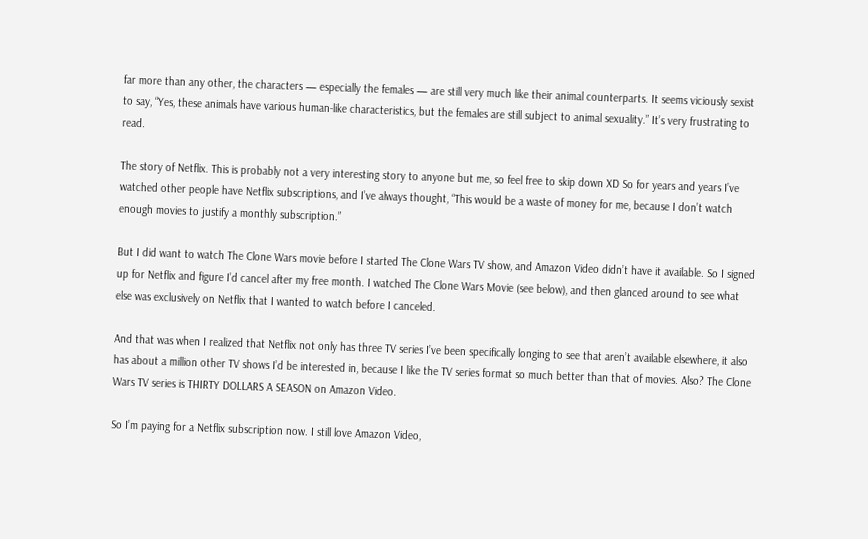far more than any other, the characters — especially the females — are still very much like their animal counterparts. It seems viciously sexist to say, “Yes, these animals have various human-like characteristics, but the females are still subject to animal sexuality.” It’s very frustrating to read.

The story of Netflix. This is probably not a very interesting story to anyone but me, so feel free to skip down XD So for years and years I’ve watched other people have Netflix subscriptions, and I’ve always thought, “This would be a waste of money for me, because I don’t watch enough movies to justify a monthly subscription.”

But I did want to watch The Clone Wars movie before I started The Clone Wars TV show, and Amazon Video didn’t have it available. So I signed up for Netflix and figure I’d cancel after my free month. I watched The Clone Wars Movie (see below), and then glanced around to see what else was exclusively on Netflix that I wanted to watch before I canceled.

And that was when I realized that Netflix not only has three TV series I’ve been specifically longing to see that aren’t available elsewhere, it also has about a million other TV shows I’d be interested in, because I like the TV series format so much better than that of movies. Also? The Clone Wars TV series is THIRTY DOLLARS A SEASON on Amazon Video.

So I’m paying for a Netflix subscription now. I still love Amazon Video,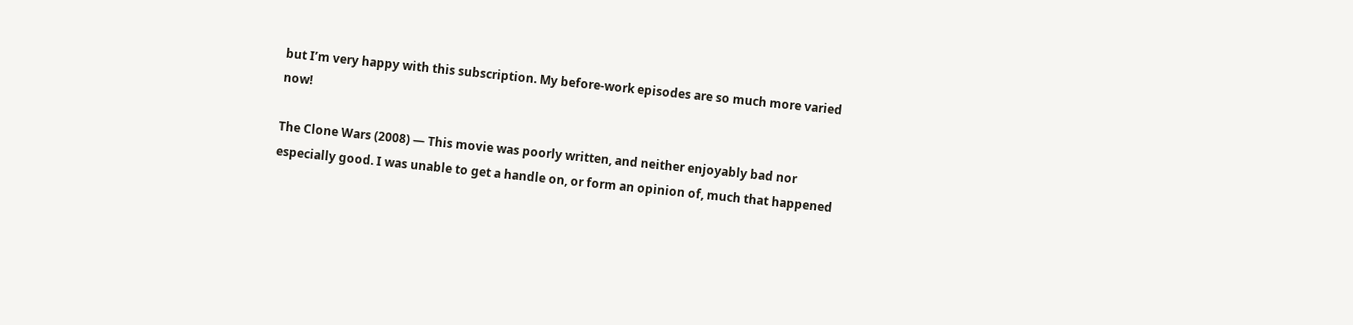but I’m very happy with this subscription. My before-work episodes are so much more varied now!

The Clone Wars (2008) — This movie was poorly written, and neither enjoyably bad nor especially good. I was unable to get a handle on, or form an opinion of, much that happened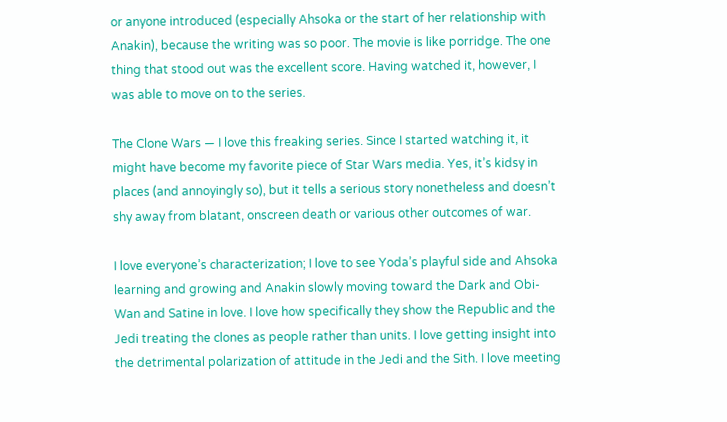or anyone introduced (especially Ahsoka or the start of her relationship with Anakin), because the writing was so poor. The movie is like porridge. The one thing that stood out was the excellent score. Having watched it, however, I was able to move on to the series.

The Clone Wars — I love this freaking series. Since I started watching it, it might have become my favorite piece of Star Wars media. Yes, it’s kidsy in places (and annoyingly so), but it tells a serious story nonetheless and doesn’t shy away from blatant, onscreen death or various other outcomes of war.

I love everyone’s characterization; I love to see Yoda’s playful side and Ahsoka learning and growing and Anakin slowly moving toward the Dark and Obi-Wan and Satine in love. I love how specifically they show the Republic and the Jedi treating the clones as people rather than units. I love getting insight into the detrimental polarization of attitude in the Jedi and the Sith. I love meeting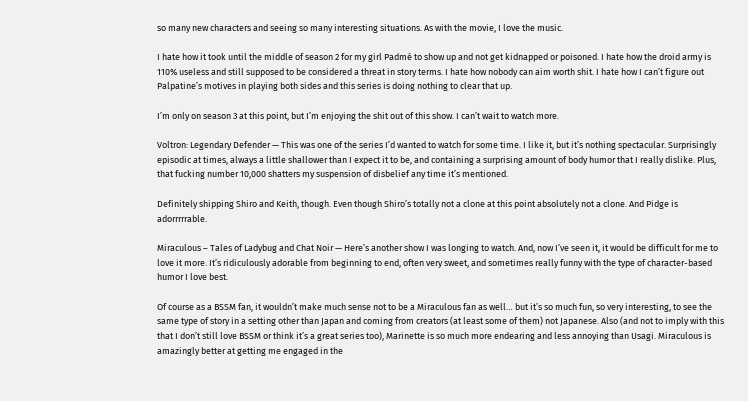so many new characters and seeing so many interesting situations. As with the movie, I love the music.

I hate how it took until the middle of season 2 for my girl Padmé to show up and not get kidnapped or poisoned. I hate how the droid army is 110% useless and still supposed to be considered a threat in story terms. I hate how nobody can aim worth shit. I hate how I can’t figure out Palpatine’s motives in playing both sides and this series is doing nothing to clear that up.

I’m only on season 3 at this point, but I’m enjoying the shit out of this show. I can’t wait to watch more.

Voltron: Legendary Defender — This was one of the series I’d wanted to watch for some time. I like it, but it’s nothing spectacular. Surprisingly episodic at times, always a little shallower than I expect it to be, and containing a surprising amount of body humor that I really dislike. Plus, that fucking number 10,000 shatters my suspension of disbelief any time it’s mentioned.

Definitely shipping Shiro and Keith, though. Even though Shiro’s totally not a clone at this point absolutely not a clone. And Pidge is adorrrrrable.

Miraculous – Tales of Ladybug and Chat Noir — Here’s another show I was longing to watch. And, now I’ve seen it, it would be difficult for me to love it more. It’s ridiculously adorable from beginning to end, often very sweet, and sometimes really funny with the type of character-based humor I love best.

Of course as a BSSM fan, it wouldn’t make much sense not to be a Miraculous fan as well… but it’s so much fun, so very interesting, to see the same type of story in a setting other than Japan and coming from creators (at least some of them) not Japanese. Also (and not to imply with this that I don’t still love BSSM or think it’s a great series too), Marinette is so much more endearing and less annoying than Usagi. Miraculous is amazingly better at getting me engaged in the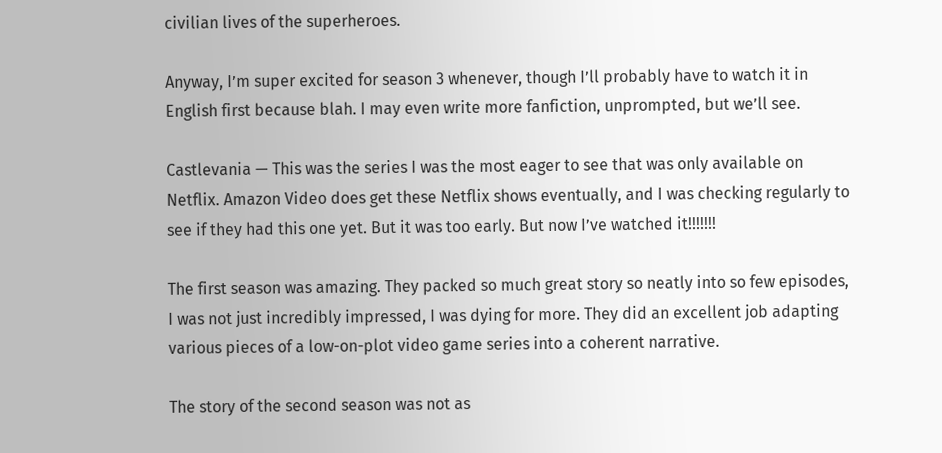civilian lives of the superheroes.

Anyway, I’m super excited for season 3 whenever, though I’ll probably have to watch it in English first because blah. I may even write more fanfiction, unprompted, but we’ll see.

Castlevania — This was the series I was the most eager to see that was only available on Netflix. Amazon Video does get these Netflix shows eventually, and I was checking regularly to see if they had this one yet. But it was too early. But now I’ve watched it!!!!!!!

The first season was amazing. They packed so much great story so neatly into so few episodes, I was not just incredibly impressed, I was dying for more. They did an excellent job adapting various pieces of a low-on-plot video game series into a coherent narrative.

The story of the second season was not as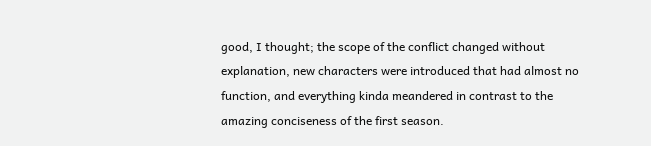good, I thought; the scope of the conflict changed without explanation, new characters were introduced that had almost no function, and everything kinda meandered in contrast to the amazing conciseness of the first season.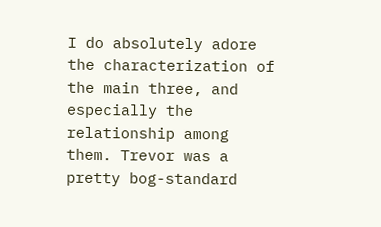I do absolutely adore the characterization of the main three, and especially the relationship among them. Trevor was a pretty bog-standard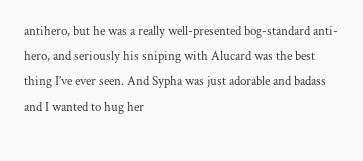antihero, but he was a really well-presented bog-standard anti-hero, and seriously his sniping with Alucard was the best thing I’ve ever seen. And Sypha was just adorable and badass and I wanted to hug her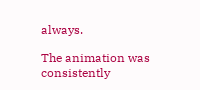always.

The animation was consistently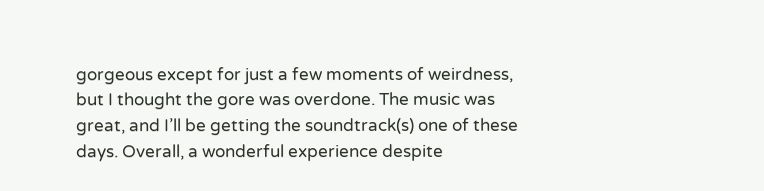gorgeous except for just a few moments of weirdness, but I thought the gore was overdone. The music was great, and I’ll be getting the soundtrack(s) one of these days. Overall, a wonderful experience despite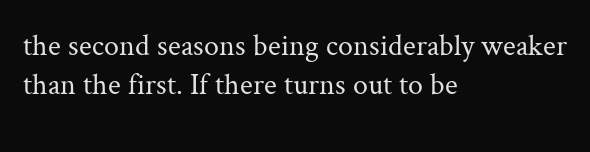the second seasons being considerably weaker than the first. If there turns out to be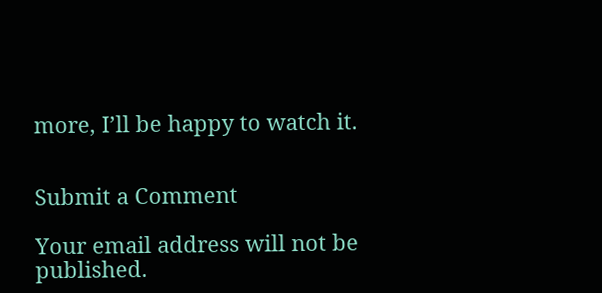more, I’ll be happy to watch it.


Submit a Comment

Your email address will not be published.